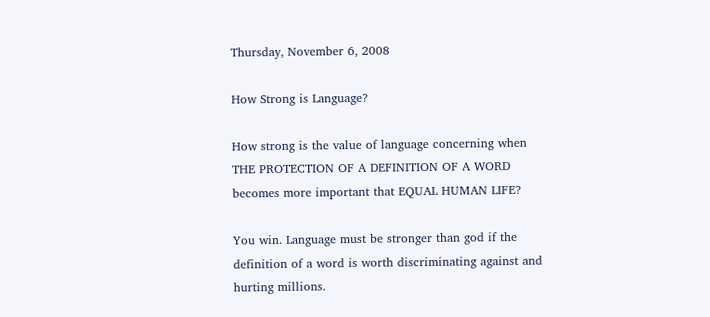Thursday, November 6, 2008

How Strong is Language?

How strong is the value of language concerning when THE PROTECTION OF A DEFINITION OF A WORD becomes more important that EQUAL HUMAN LIFE?

You win. Language must be stronger than god if the definition of a word is worth discriminating against and hurting millions.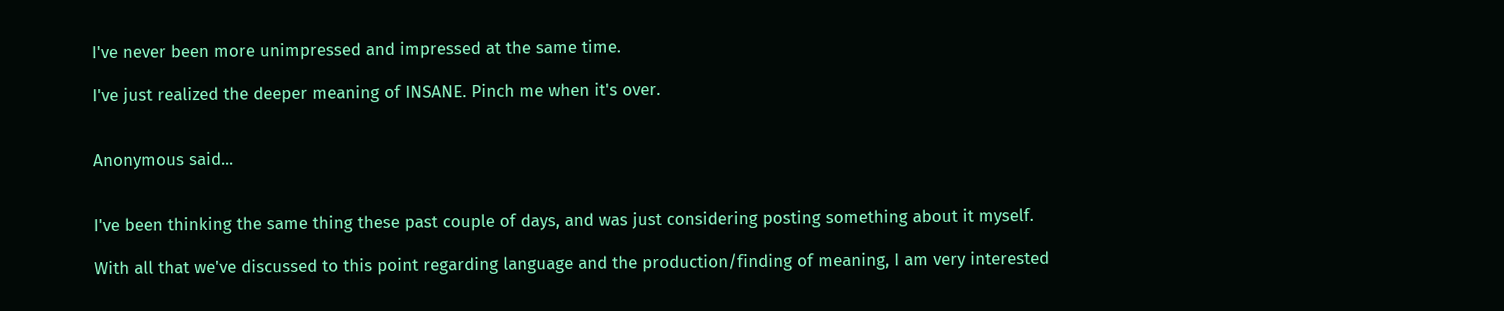I've never been more unimpressed and impressed at the same time.

I've just realized the deeper meaning of INSANE. Pinch me when it's over.


Anonymous said...


I've been thinking the same thing these past couple of days, and was just considering posting something about it myself.

With all that we've discussed to this point regarding language and the production/finding of meaning, I am very interested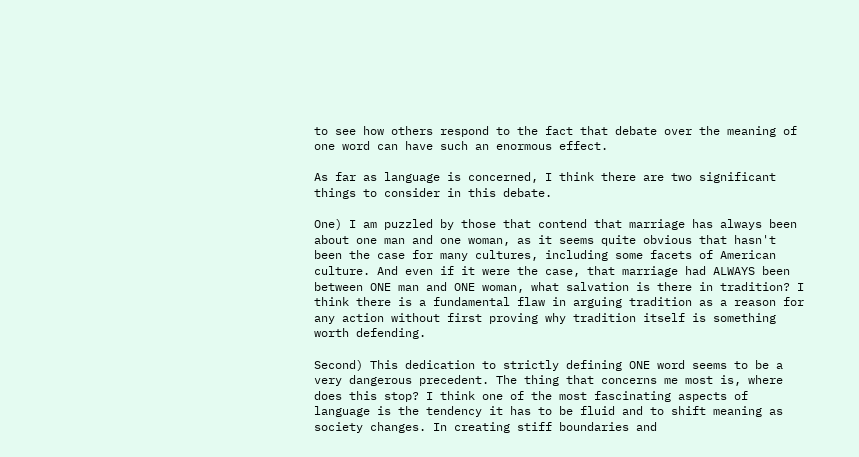to see how others respond to the fact that debate over the meaning of one word can have such an enormous effect.

As far as language is concerned, I think there are two significant things to consider in this debate.

One) I am puzzled by those that contend that marriage has always been about one man and one woman, as it seems quite obvious that hasn't been the case for many cultures, including some facets of American culture. And even if it were the case, that marriage had ALWAYS been between ONE man and ONE woman, what salvation is there in tradition? I think there is a fundamental flaw in arguing tradition as a reason for any action without first proving why tradition itself is something worth defending.

Second) This dedication to strictly defining ONE word seems to be a very dangerous precedent. The thing that concerns me most is, where does this stop? I think one of the most fascinating aspects of language is the tendency it has to be fluid and to shift meaning as society changes. In creating stiff boundaries and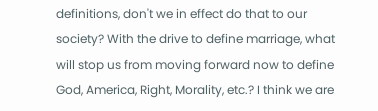definitions, don't we in effect do that to our society? With the drive to define marriage, what will stop us from moving forward now to define God, America, Right, Morality, etc.? I think we are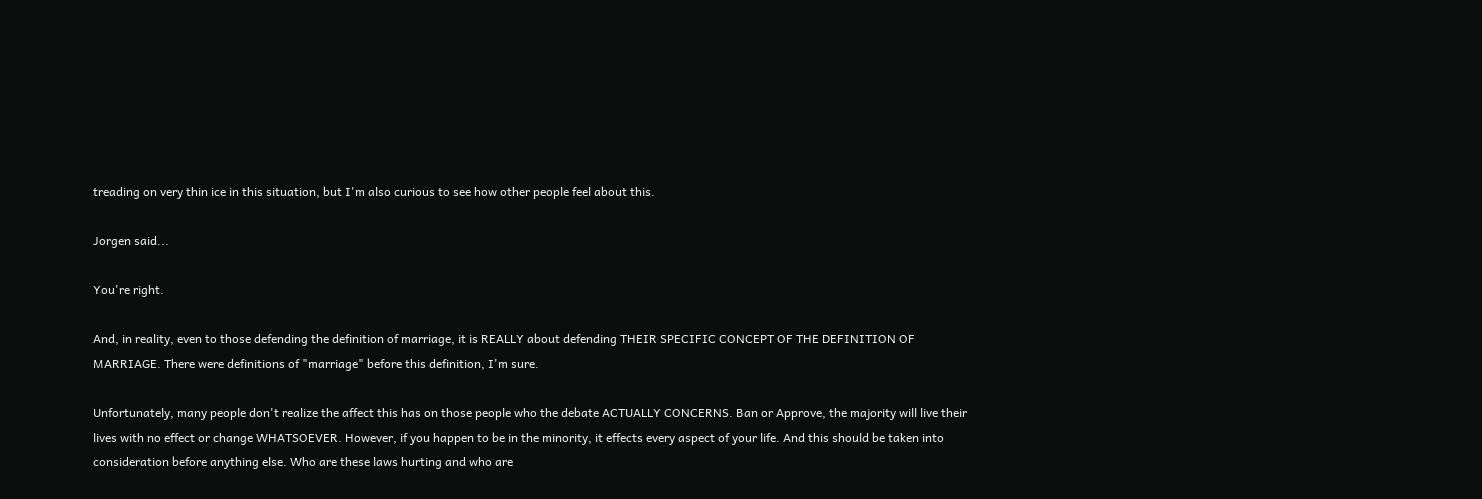treading on very thin ice in this situation, but I'm also curious to see how other people feel about this.

Jorgen said...

You're right.

And, in reality, even to those defending the definition of marriage, it is REALLY about defending THEIR SPECIFIC CONCEPT OF THE DEFINITION OF MARRIAGE. There were definitions of "marriage" before this definition, I'm sure.

Unfortunately, many people don't realize the affect this has on those people who the debate ACTUALLY CONCERNS. Ban or Approve, the majority will live their lives with no effect or change WHATSOEVER. However, if you happen to be in the minority, it effects every aspect of your life. And this should be taken into consideration before anything else. Who are these laws hurting and who are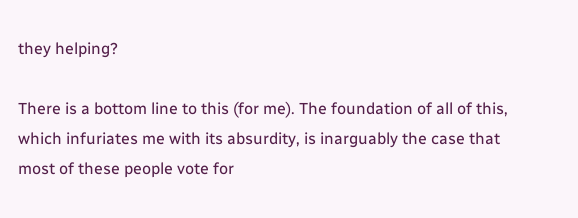they helping?

There is a bottom line to this (for me). The foundation of all of this, which infuriates me with its absurdity, is inarguably the case that most of these people vote for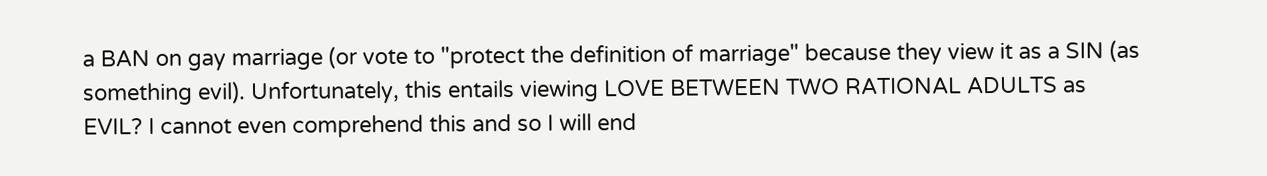a BAN on gay marriage (or vote to "protect the definition of marriage" because they view it as a SIN (as something evil). Unfortunately, this entails viewing LOVE BETWEEN TWO RATIONAL ADULTS as EVIL? I cannot even comprehend this and so I will end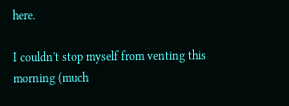here.

I couldn't stop myself from venting this morning (much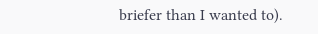briefer than I wanted to).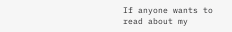If anyone wants to read about my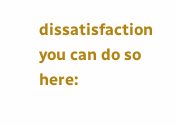dissatisfaction you can do so here: